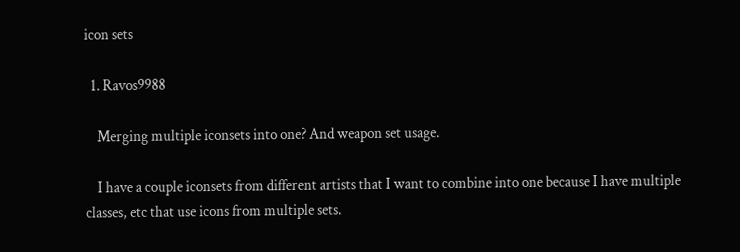icon sets

  1. Ravos9988

    Merging multiple iconsets into one? And weapon set usage.

    I have a couple iconsets from different artists that I want to combine into one because I have multiple classes, etc that use icons from multiple sets.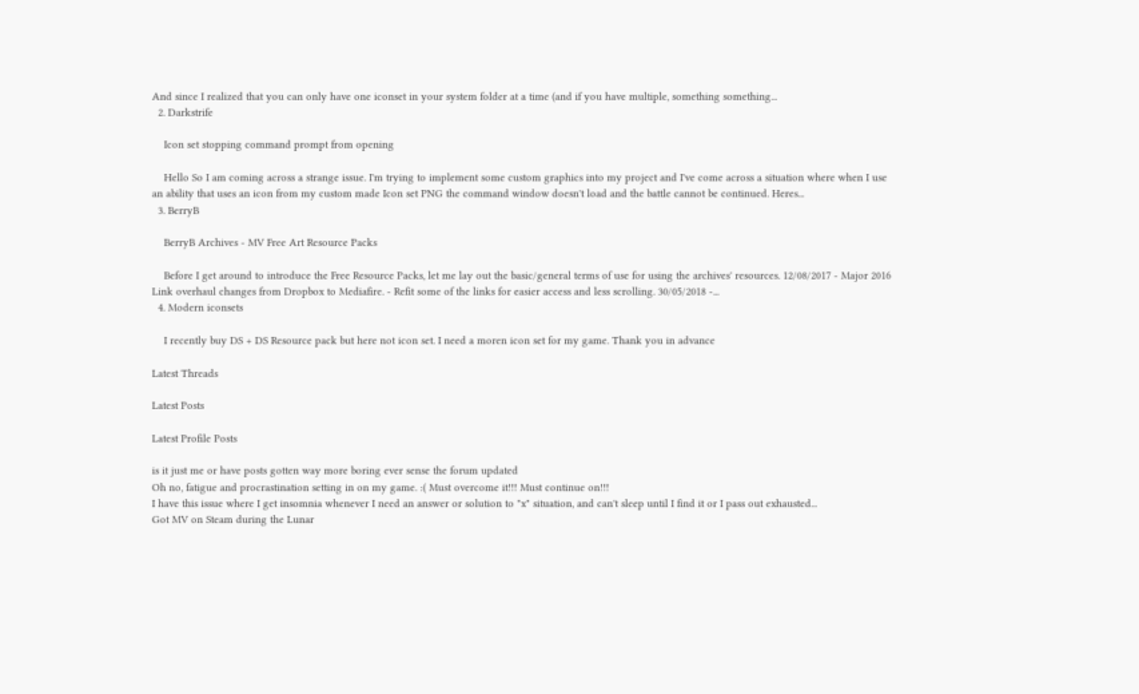And since I realized that you can only have one iconset in your system folder at a time (and if you have multiple, something something...
  2. Darkstrife

    Icon set stopping command prompt from opening

    Hello So I am coming across a strange issue. I'm trying to implement some custom graphics into my project and I've come across a situation where when I use an ability that uses an icon from my custom made Icon set PNG the command window doesn't load and the battle cannot be continued. Heres...
  3. BerryB

    BerryB Archives - MV Free Art Resource Packs

    Before I get around to introduce the Free Resource Packs, let me lay out the basic/general terms of use for using the archives' resources. 12/08/2017 - Major 2016 Link overhaul changes from Dropbox to Mediafire. - Refit some of the links for easier access and less scrolling. 30/05/2018 -...
  4. Modern iconsets

    I recently buy DS + DS Resource pack but here not icon set. I need a moren icon set for my game. Thank you in advance

Latest Threads

Latest Posts

Latest Profile Posts

is it just me or have posts gotten way more boring ever sense the forum updated
Oh no, fatigue and procrastination setting in on my game. :( Must overcome it!!! Must continue on!!!
I have this issue where I get insomnia whenever I need an answer or solution to "x" situation, and can't sleep until I find it or I pass out exhausted...
Got MV on Steam during the Lunar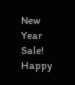New Year Sale! Happy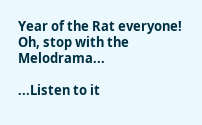Year of the Rat everyone!
Oh, stop with the Melodrama...

...Listen to it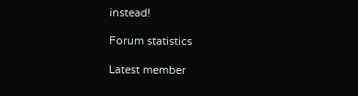instead!

Forum statistics

Latest member